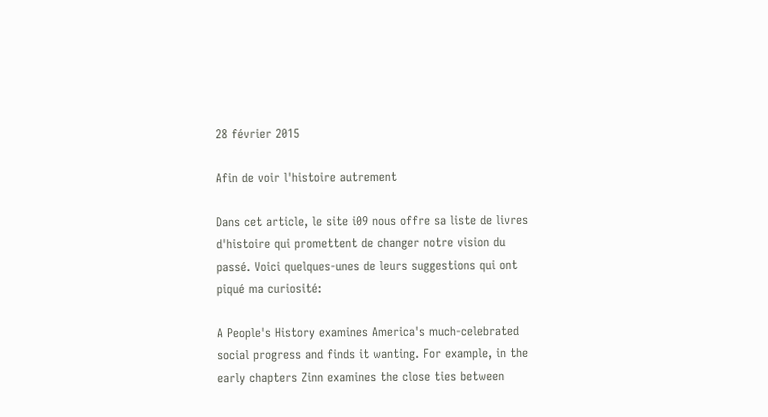28 février 2015

Afin de voir l'histoire autrement

Dans cet article, le site i09 nous offre sa liste de livres d'histoire qui promettent de changer notre vision du passé. Voici quelques-unes de leurs suggestions qui ont piqué ma curiosité:

A People's History examines America's much-celebrated social progress and finds it wanting. For example, in the early chapters Zinn examines the close ties between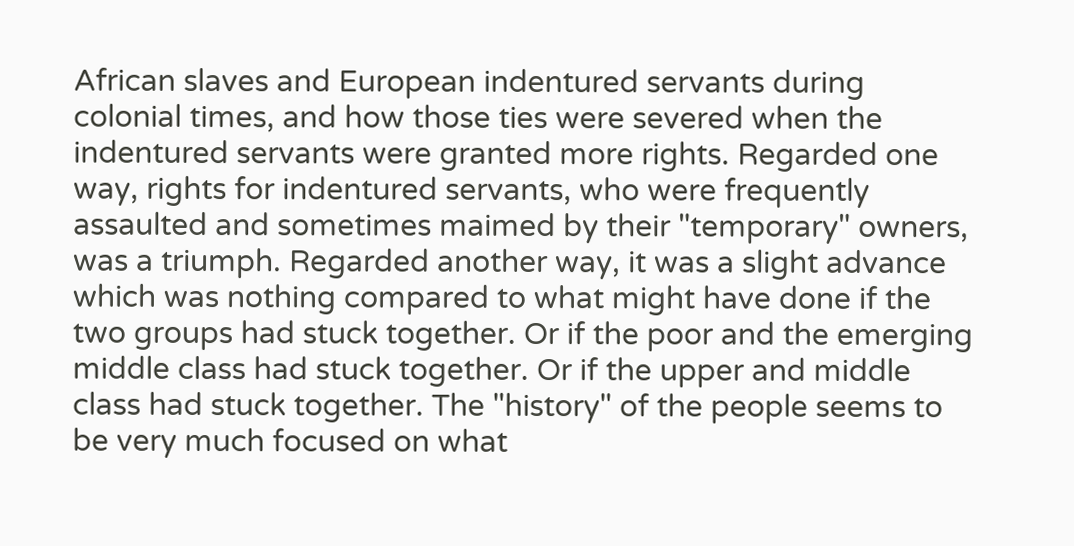African slaves and European indentured servants during colonial times, and how those ties were severed when the indentured servants were granted more rights. Regarded one way, rights for indentured servants, who were frequently assaulted and sometimes maimed by their "temporary" owners, was a triumph. Regarded another way, it was a slight advance which was nothing compared to what might have done if the two groups had stuck together. Or if the poor and the emerging middle class had stuck together. Or if the upper and middle class had stuck together. The "history" of the people seems to be very much focused on what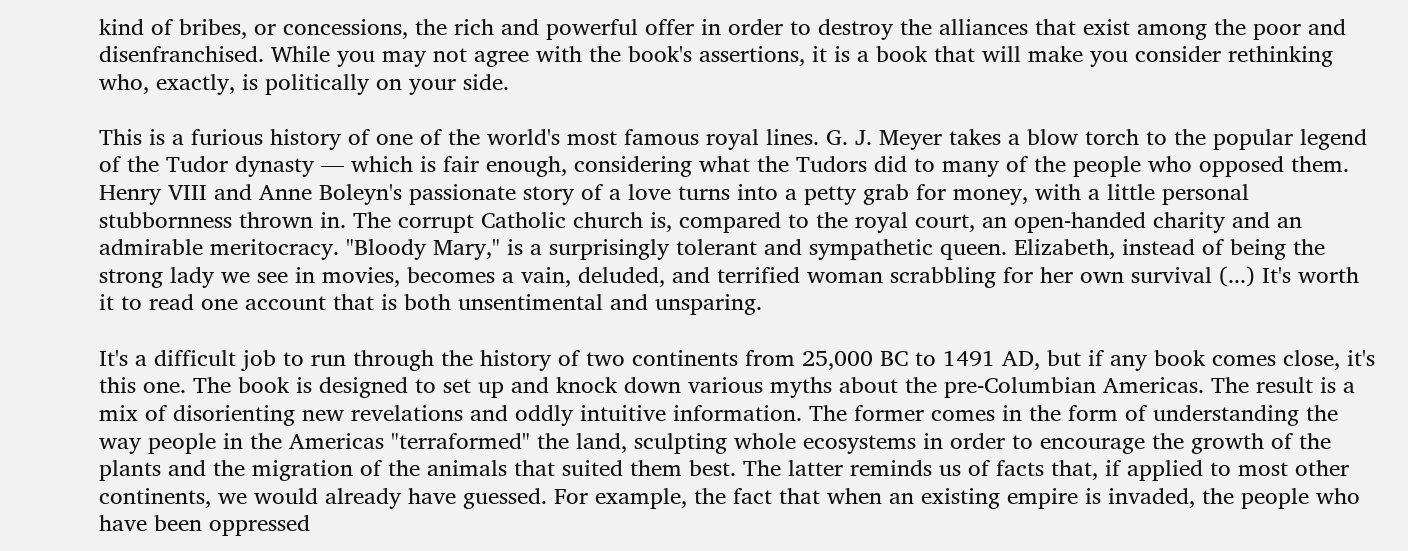kind of bribes, or concessions, the rich and powerful offer in order to destroy the alliances that exist among the poor and disenfranchised. While you may not agree with the book's assertions, it is a book that will make you consider rethinking who, exactly, is politically on your side.

This is a furious history of one of the world's most famous royal lines. G. J. Meyer takes a blow torch to the popular legend of the Tudor dynasty — which is fair enough, considering what the Tudors did to many of the people who opposed them. Henry VIII and Anne Boleyn's passionate story of a love turns into a petty grab for money, with a little personal stubbornness thrown in. The corrupt Catholic church is, compared to the royal court, an open-handed charity and an admirable meritocracy. "Bloody Mary," is a surprisingly tolerant and sympathetic queen. Elizabeth, instead of being the strong lady we see in movies, becomes a vain, deluded, and terrified woman scrabbling for her own survival (...) It's worth it to read one account that is both unsentimental and unsparing.

It's a difficult job to run through the history of two continents from 25,000 BC to 1491 AD, but if any book comes close, it's this one. The book is designed to set up and knock down various myths about the pre-Columbian Americas. The result is a mix of disorienting new revelations and oddly intuitive information. The former comes in the form of understanding the way people in the Americas "terraformed" the land, sculpting whole ecosystems in order to encourage the growth of the plants and the migration of the animals that suited them best. The latter reminds us of facts that, if applied to most other continents, we would already have guessed. For example, the fact that when an existing empire is invaded, the people who have been oppressed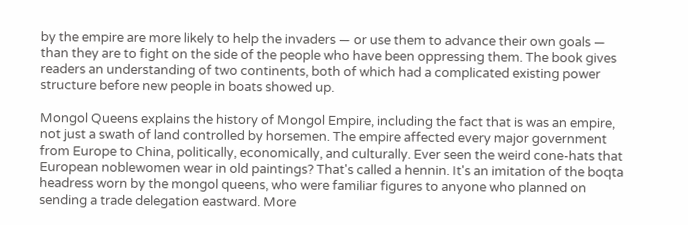by the empire are more likely to help the invaders — or use them to advance their own goals — than they are to fight on the side of the people who have been oppressing them. The book gives readers an understanding of two continents, both of which had a complicated existing power structure before new people in boats showed up.

Mongol Queens explains the history of Mongol Empire, including the fact that is was an empire, not just a swath of land controlled by horsemen. The empire affected every major government from Europe to China, politically, economically, and culturally. Ever seen the weird cone-hats that European noblewomen wear in old paintings? That's called a hennin. It's an imitation of the boqta headress worn by the mongol queens, who were familiar figures to anyone who planned on sending a trade delegation eastward. More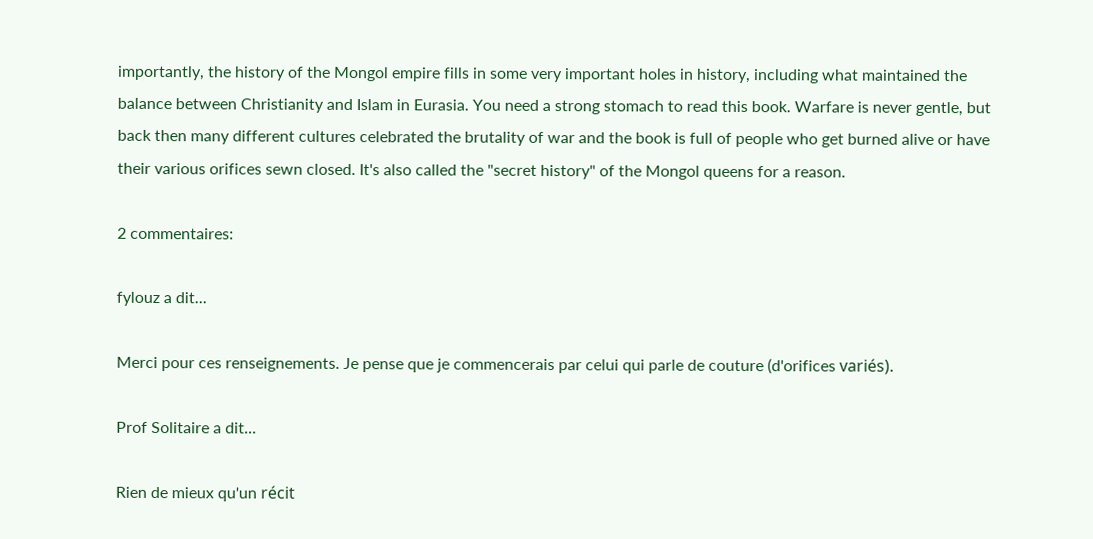importantly, the history of the Mongol empire fills in some very important holes in history, including what maintained the balance between Christianity and Islam in Eurasia. You need a strong stomach to read this book. Warfare is never gentle, but back then many different cultures celebrated the brutality of war and the book is full of people who get burned alive or have their various orifices sewn closed. It's also called the "secret history" of the Mongol queens for a reason.

2 commentaires:

fylouz a dit...

Merci pour ces renseignements. Je pense que je commencerais par celui qui parle de couture (d'orifices variés).

Prof Solitaire a dit...

Rien de mieux qu'un récit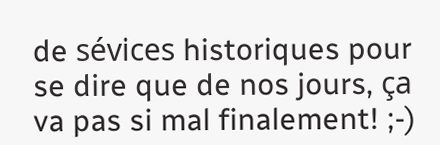de sévices historiques pour se dire que de nos jours, ça va pas si mal finalement! ;-)